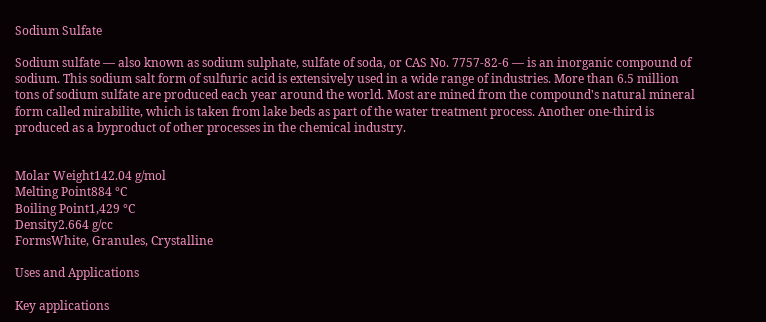Sodium Sulfate

Sodium sulfate — also known as sodium sulphate, sulfate of soda, or CAS No. 7757-82-6 — is an inorganic compound of sodium. This sodium salt form of sulfuric acid is extensively used in a wide range of industries. More than 6.5 million tons of sodium sulfate are produced each year around the world. Most are mined from the compound's natural mineral form called mirabilite, which is taken from lake beds as part of the water treatment process. Another one-third is produced as a byproduct of other processes in the chemical industry.


Molar Weight142.04 g/mol
Melting Point884 °C
Boiling Point1,429 °C
Density2.664 g/cc
FormsWhite, Granules, Crystalline

Uses and Applications

Key applications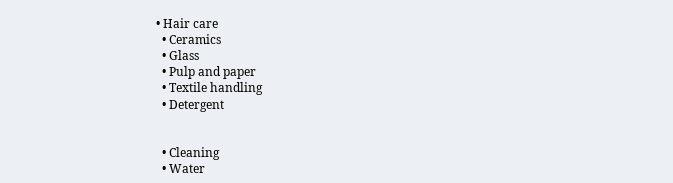• Hair care
  • Ceramics
  • Glass
  • Pulp and paper
  • Textile handling
  • Detergent


  • Cleaning
  • Water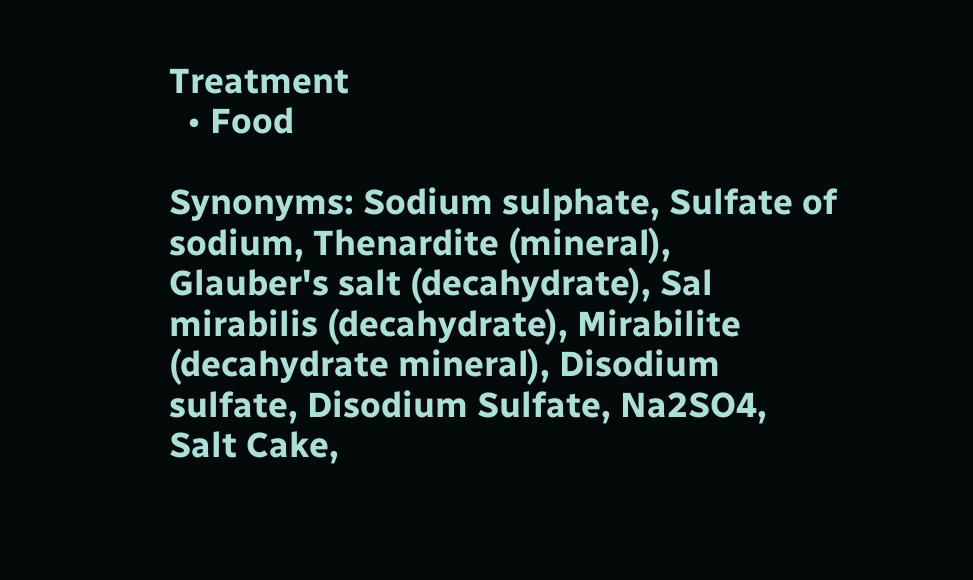Treatment
  • Food

Synonyms: Sodium sulphate, Sulfate of sodium, Thenardite (mineral), Glauber's salt (decahydrate), Sal mirabilis (decahydrate), Mirabilite (decahydrate mineral), Disodium sulfate, Disodium Sulfate, Na2SO4, Salt Cake,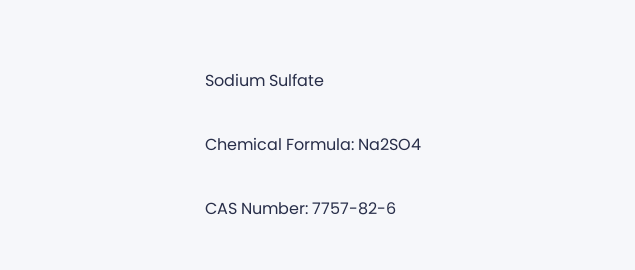Sodium Sulfate

Chemical Formula: Na2SO4

CAS Number: 7757-82-6